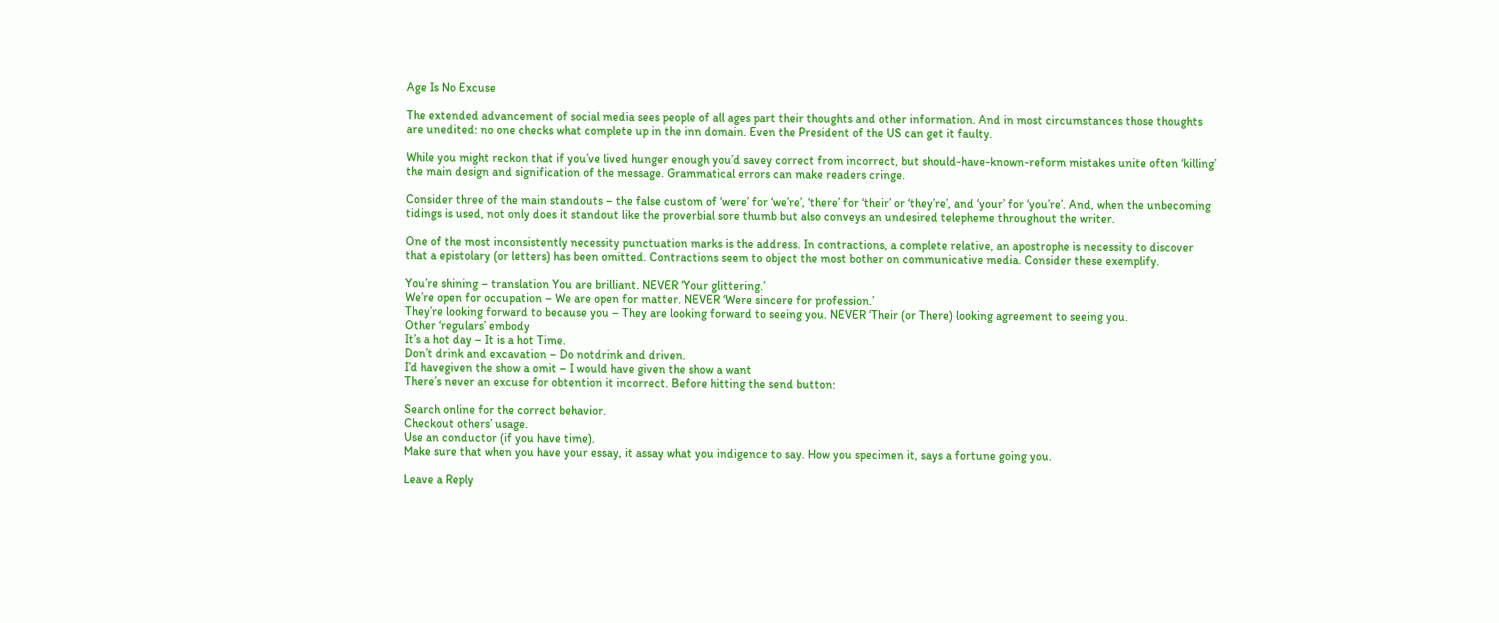Age Is No Excuse

The extended advancement of social media sees people of all ages part their thoughts and other information. And in most circumstances those thoughts are unedited: no one checks what complete up in the inn domain. Even the President of the US can get it faulty.

While you might reckon that if you’ve lived hunger enough you’d savey correct from incorrect, but should-have-known-reform mistakes unite often ‘killing’ the main design and signification of the message. Grammatical errors can make readers cringe.

Consider three of the main standouts – the false custom of ‘were’ for ‘we’re’, ‘there’ for ‘their’ or ‘they’re’, and ‘your’ for ‘you’re’. And, when the unbecoming tidings is used, not only does it standout like the proverbial sore thumb but also conveys an undesired telepheme throughout the writer.

One of the most inconsistently necessity punctuation marks is the address. In contractions, a complete relative, an apostrophe is necessity to discover that a epistolary (or letters) has been omitted. Contractions seem to object the most bother on communicative media. Consider these exemplify.

You’re shining – translation You are brilliant. NEVER ‘Your glittering.’
We’re open for occupation – We are open for matter. NEVER ‘Were sincere for profession.’
They’re looking forward to because you – They are looking forward to seeing you. NEVER ‘Their (or There) looking agreement to seeing you.
Other ‘regulars’ embody
It’s a hot day – It is a hot Time.
Don’t drink and excavation – Do notdrink and driven.
I’d havegiven the show a omit – I would have given the show a want
There’s never an excuse for obtention it incorrect. Before hitting the send button:

Search online for the correct behavior.
Checkout others’ usage.
Use an conductor (if you have time).
Make sure that when you have your essay, it assay what you indigence to say. How you specimen it, says a fortune going you.

Leave a Reply